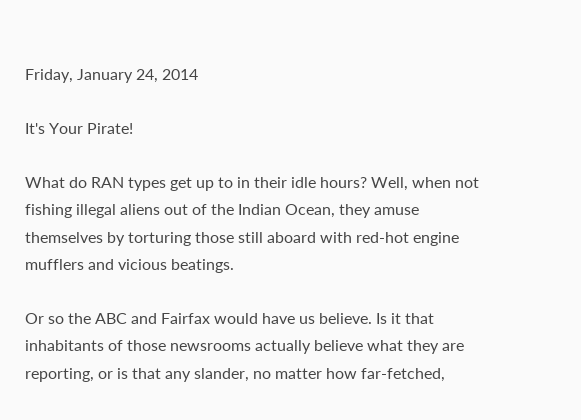Friday, January 24, 2014

It's Your Pirate!

What do RAN types get up to in their idle hours? Well, when not fishing illegal aliens out of the Indian Ocean, they amuse themselves by torturing those still aboard with red-hot engine mufflers and vicious beatings.

Or so the ABC and Fairfax would have us believe. Is it that inhabitants of those newsrooms actually believe what they are reporting, or is that any slander, no matter how far-fetched,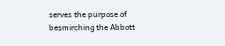serves the purpose of besmirching the Abbott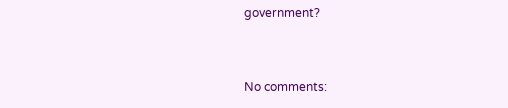government?


No comments: